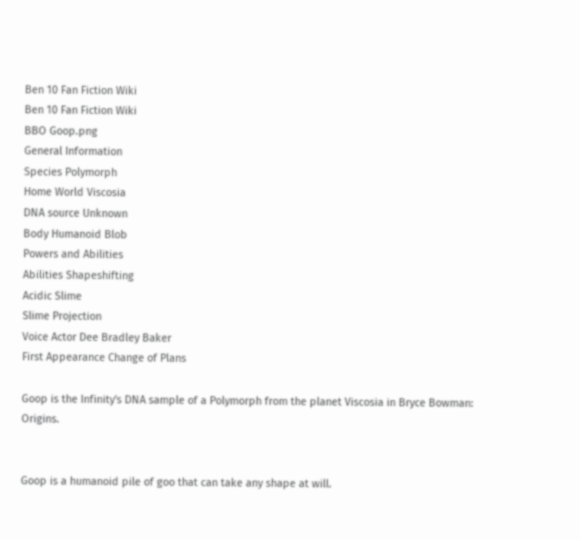Ben 10 Fan Fiction Wiki
Ben 10 Fan Fiction Wiki
BBO Goop.png
General Information
Species Polymorph
Home World Viscosia
DNA source Unknown
Body Humanoid Blob
Powers and Abilities
Abilities Shapeshifting
Acidic Slime
Slime Projection
Voice Actor Dee Bradley Baker
First Appearance Change of Plans

Goop is the Infinity's DNA sample of a Polymorph from the planet Viscosia in Bryce Bowman: Origins.


Goop is a humanoid pile of goo that can take any shape at will.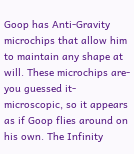Goop has Anti-Gravity microchips that allow him to maintain any shape at will. These microchips are- you guessed it- microscopic, so it appears as if Goop flies around on his own. The Infinity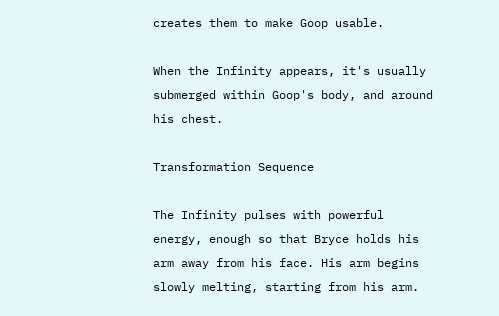creates them to make Goop usable.

When the Infinity appears, it's usually submerged within Goop's body, and around his chest.

Transformation Sequence

The Infinity pulses with powerful energy, enough so that Bryce holds his arm away from his face. His arm begins slowly melting, starting from his arm.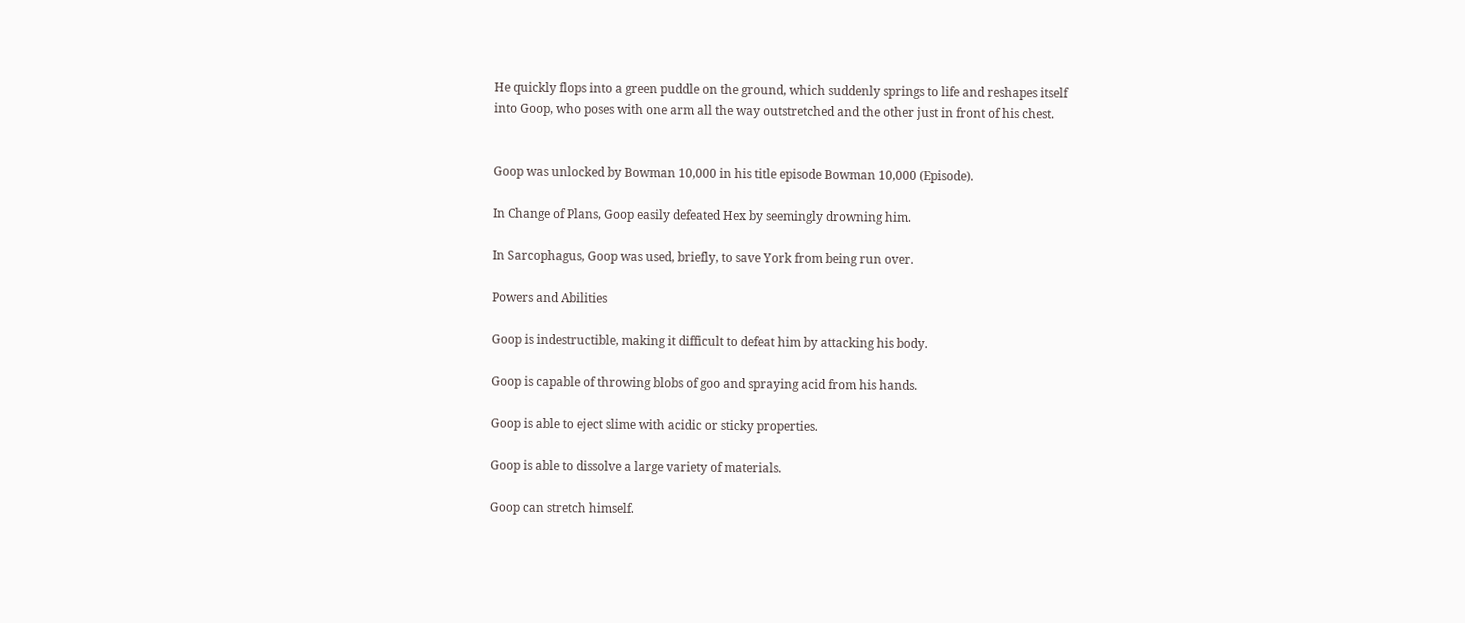He quickly flops into a green puddle on the ground, which suddenly springs to life and reshapes itself into Goop, who poses with one arm all the way outstretched and the other just in front of his chest.


Goop was unlocked by Bowman 10,000 in his title episode Bowman 10,000 (Episode).

In Change of Plans, Goop easily defeated Hex by seemingly drowning him.

In Sarcophagus, Goop was used, briefly, to save York from being run over.

Powers and Abilities

Goop is indestructible, making it difficult to defeat him by attacking his body.

Goop is capable of throwing blobs of goo and spraying acid from his hands.

Goop is able to eject slime with acidic or sticky properties.

Goop is able to dissolve a large variety of materials.

Goop can stretch himself.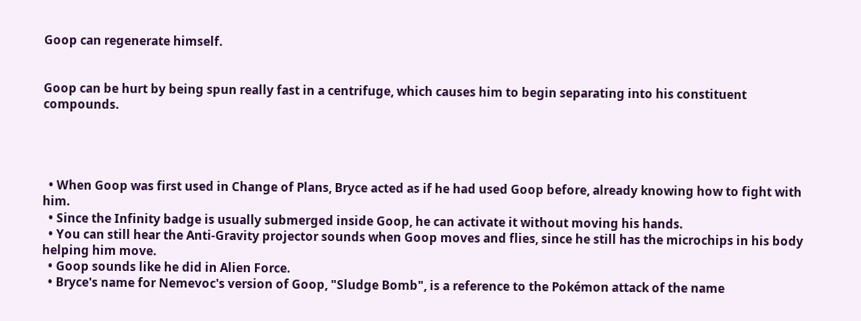Goop can regenerate himself.


Goop can be hurt by being spun really fast in a centrifuge, which causes him to begin separating into his constituent compounds.




  • When Goop was first used in Change of Plans, Bryce acted as if he had used Goop before, already knowing how to fight with him.
  • Since the Infinity badge is usually submerged inside Goop, he can activate it without moving his hands.
  • You can still hear the Anti-Gravity projector sounds when Goop moves and flies, since he still has the microchips in his body helping him move.
  • Goop sounds like he did in Alien Force.
  • Bryce's name for Nemevoc's version of Goop, "Sludge Bomb", is a reference to the Pokémon attack of the name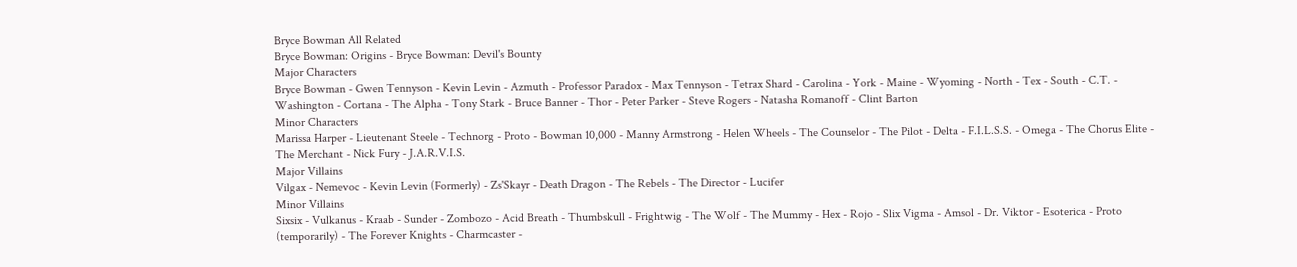Bryce Bowman All Related
Bryce Bowman: Origins - Bryce Bowman: Devil's Bounty
Major Characters
Bryce Bowman - Gwen Tennyson - Kevin Levin - Azmuth - Professor Paradox - Max Tennyson - Tetrax Shard - Carolina - York - Maine - Wyoming - North - Tex - South - C.T. - Washington - Cortana - The Alpha - Tony Stark - Bruce Banner - Thor - Peter Parker - Steve Rogers - Natasha Romanoff - Clint Barton
Minor Characters
Marissa Harper - Lieutenant Steele - Technorg - Proto - Bowman 10,000 - Manny Armstrong - Helen Wheels - The Counselor - The Pilot - Delta - F.I.L.S.S. - Omega - The Chorus Elite - The Merchant - Nick Fury - J.A.R.V.I.S.
Major Villains
Vilgax - Nemevoc - Kevin Levin (Formerly) - Zs'Skayr - Death Dragon - The Rebels - The Director - Lucifer
Minor Villains
Sixsix - Vulkanus - Kraab - Sunder - Zombozo - Acid Breath - Thumbskull - Frightwig - The Wolf - The Mummy - Hex - Rojo - Slix Vigma - Amsol - Dr. Viktor - Esoterica - Proto (temporarily) - The Forever Knights - Charmcaster -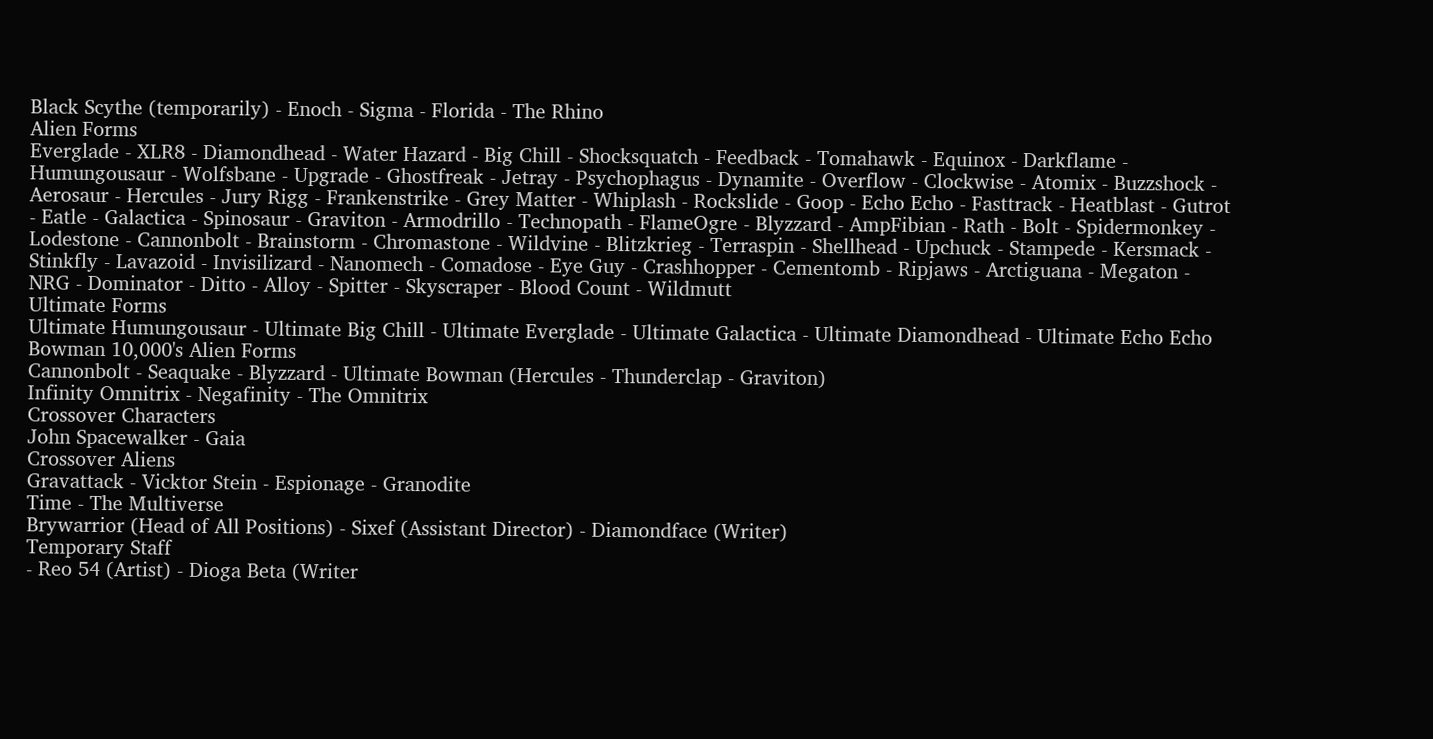Black Scythe (temporarily) - Enoch - Sigma - Florida - The Rhino
Alien Forms
Everglade - XLR8 - Diamondhead - Water Hazard - Big Chill - Shocksquatch - Feedback - Tomahawk - Equinox - Darkflame - Humungousaur - Wolfsbane - Upgrade - Ghostfreak - Jetray - Psychophagus - Dynamite - Overflow - Clockwise - Atomix - Buzzshock - Aerosaur - Hercules - Jury Rigg - Frankenstrike - Grey Matter - Whiplash - Rockslide - Goop - Echo Echo - Fasttrack - Heatblast - Gutrot - Eatle - Galactica - Spinosaur - Graviton - Armodrillo - Technopath - FlameOgre - Blyzzard - AmpFibian - Rath - Bolt - Spidermonkey - Lodestone - Cannonbolt - Brainstorm - Chromastone - Wildvine - Blitzkrieg - Terraspin - Shellhead - Upchuck - Stampede - Kersmack - Stinkfly - Lavazoid - Invisilizard - Nanomech - Comadose - Eye Guy - Crashhopper - Cementomb - Ripjaws - Arctiguana - Megaton - NRG - Dominator - Ditto - Alloy - Spitter - Skyscraper - Blood Count - Wildmutt
Ultimate Forms
Ultimate Humungousaur - Ultimate Big Chill - Ultimate Everglade - Ultimate Galactica - Ultimate Diamondhead - Ultimate Echo Echo
Bowman 10,000's Alien Forms
Cannonbolt - Seaquake - Blyzzard - Ultimate Bowman (Hercules - Thunderclap - Graviton)
Infinity Omnitrix - Negafinity - The Omnitrix
Crossover Characters
John Spacewalker - Gaia
Crossover Aliens
Gravattack - Vicktor Stein - Espionage - Granodite
Time - The Multiverse
Brywarrior (Head of All Positions) - Sixef (Assistant Director) - Diamondface (Writer)
Temporary Staff
- Reo 54 (Artist) - Dioga Beta (Writer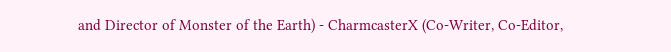and Director of Monster of the Earth) - CharmcasterX (Co-Writer, Co-Editor,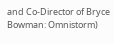and Co-Director of Bryce Bowman: Omnistorm)